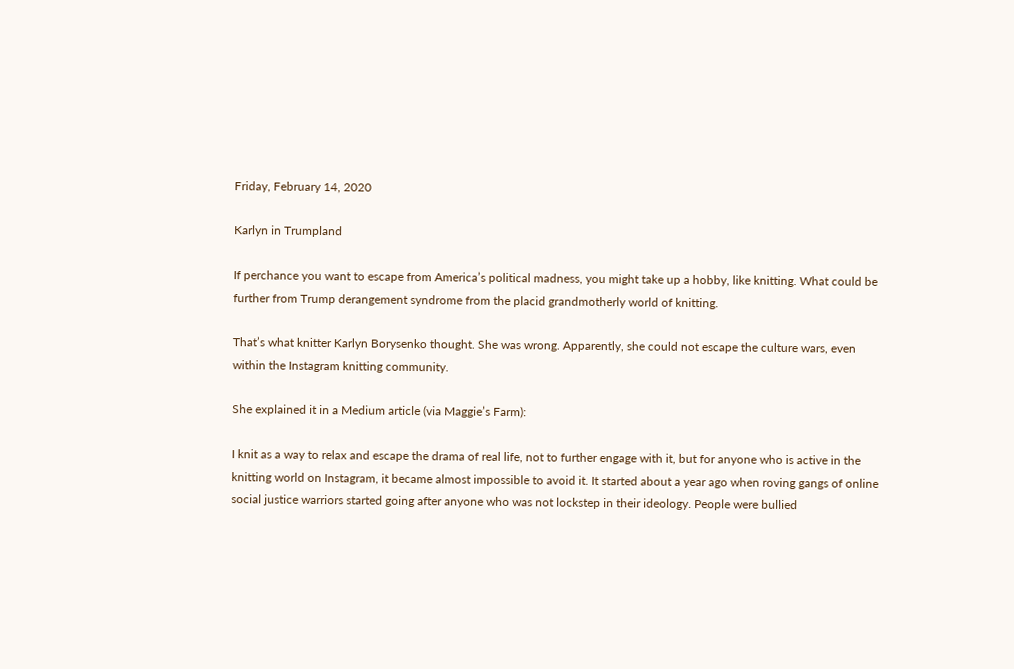Friday, February 14, 2020

Karlyn in Trumpland

If perchance you want to escape from America’s political madness, you might take up a hobby, like knitting. What could be further from Trump derangement syndrome from the placid grandmotherly world of knitting.

That’s what knitter Karlyn Borysenko thought. She was wrong. Apparently, she could not escape the culture wars, even within the Instagram knitting community.

She explained it in a Medium article (via Maggie’s Farm):

I knit as a way to relax and escape the drama of real life, not to further engage with it, but for anyone who is active in the knitting world on Instagram, it became almost impossible to avoid it. It started about a year ago when roving gangs of online social justice warriors started going after anyone who was not lockstep in their ideology. People were bullied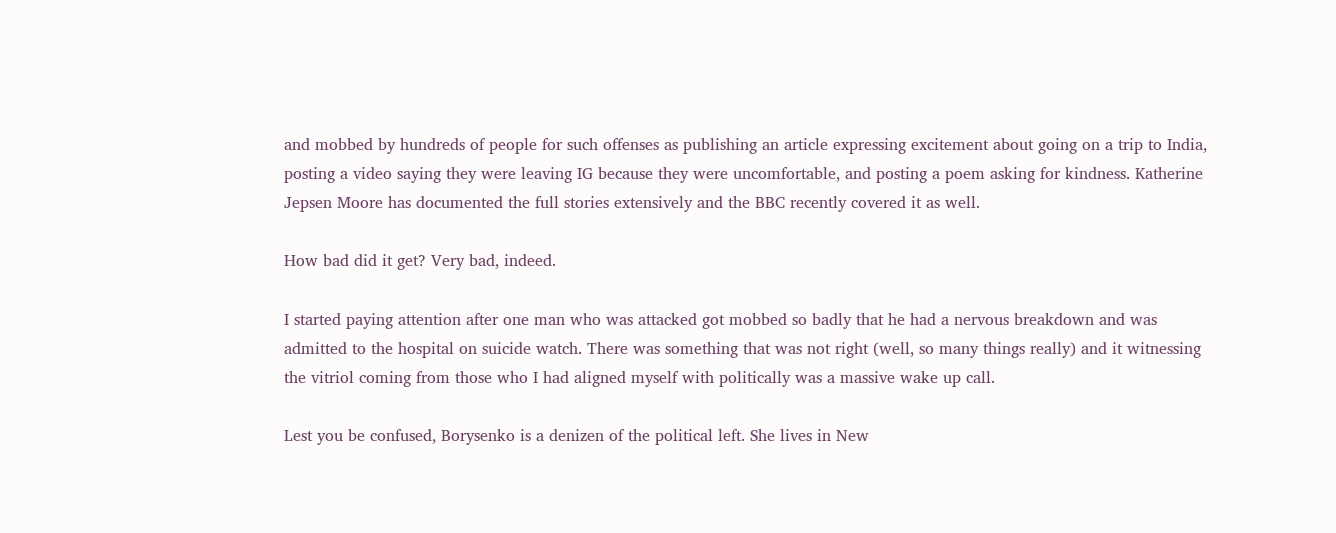and mobbed by hundreds of people for such offenses as publishing an article expressing excitement about going on a trip to India, posting a video saying they were leaving IG because they were uncomfortable, and posting a poem asking for kindness. Katherine Jepsen Moore has documented the full stories extensively and the BBC recently covered it as well.

How bad did it get? Very bad, indeed.

I started paying attention after one man who was attacked got mobbed so badly that he had a nervous breakdown and was admitted to the hospital on suicide watch. There was something that was not right (well, so many things really) and it witnessing the vitriol coming from those who I had aligned myself with politically was a massive wake up call.

Lest you be confused, Borysenko is a denizen of the political left. She lives in New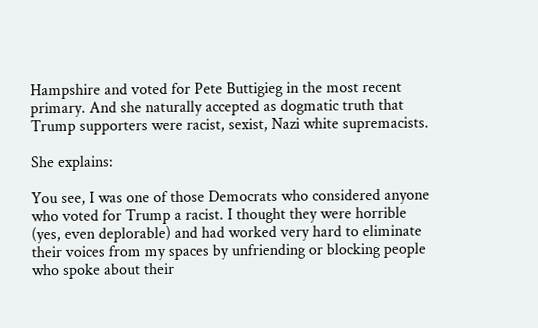Hampshire and voted for Pete Buttigieg in the most recent primary. And she naturally accepted as dogmatic truth that Trump supporters were racist, sexist, Nazi white supremacists.

She explains:

You see, I was one of those Democrats who considered anyone who voted for Trump a racist. I thought they were horrible (yes, even deplorable) and had worked very hard to eliminate their voices from my spaces by unfriending or blocking people who spoke about their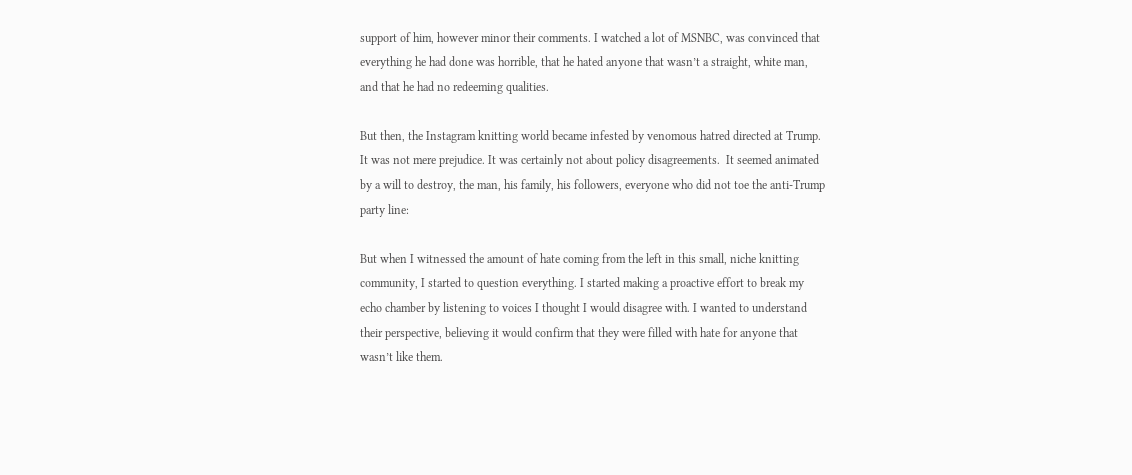support of him, however minor their comments. I watched a lot of MSNBC, was convinced that everything he had done was horrible, that he hated anyone that wasn’t a straight, white man, and that he had no redeeming qualities.

But then, the Instagram knitting world became infested by venomous hatred directed at Trump. It was not mere prejudice. It was certainly not about policy disagreements.  It seemed animated by a will to destroy, the man, his family, his followers, everyone who did not toe the anti-Trump party line:

But when I witnessed the amount of hate coming from the left in this small, niche knitting community, I started to question everything. I started making a proactive effort to break my echo chamber by listening to voices I thought I would disagree with. I wanted to understand their perspective, believing it would confirm that they were filled with hate for anyone that wasn’t like them.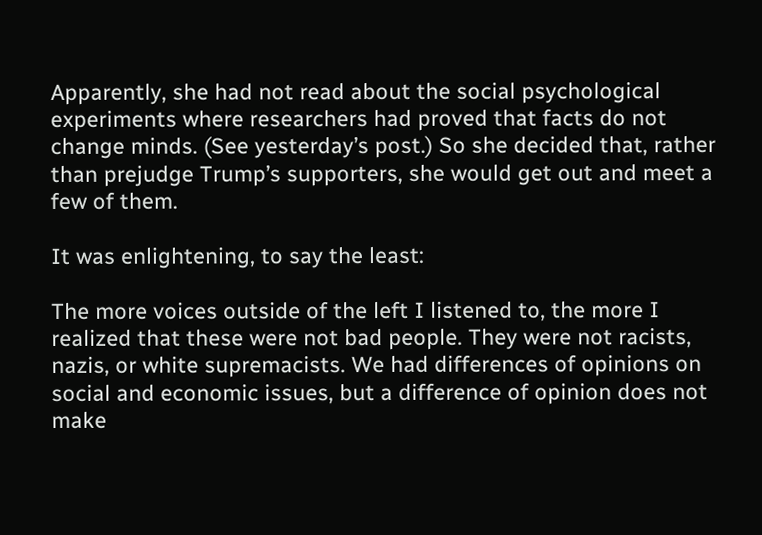Apparently, she had not read about the social psychological experiments where researchers had proved that facts do not change minds. (See yesterday’s post.) So she decided that, rather than prejudge Trump’s supporters, she would get out and meet a few of them.

It was enlightening, to say the least:

The more voices outside of the left I listened to, the more I realized that these were not bad people. They were not racists, nazis, or white supremacists. We had differences of opinions on social and economic issues, but a difference of opinion does not make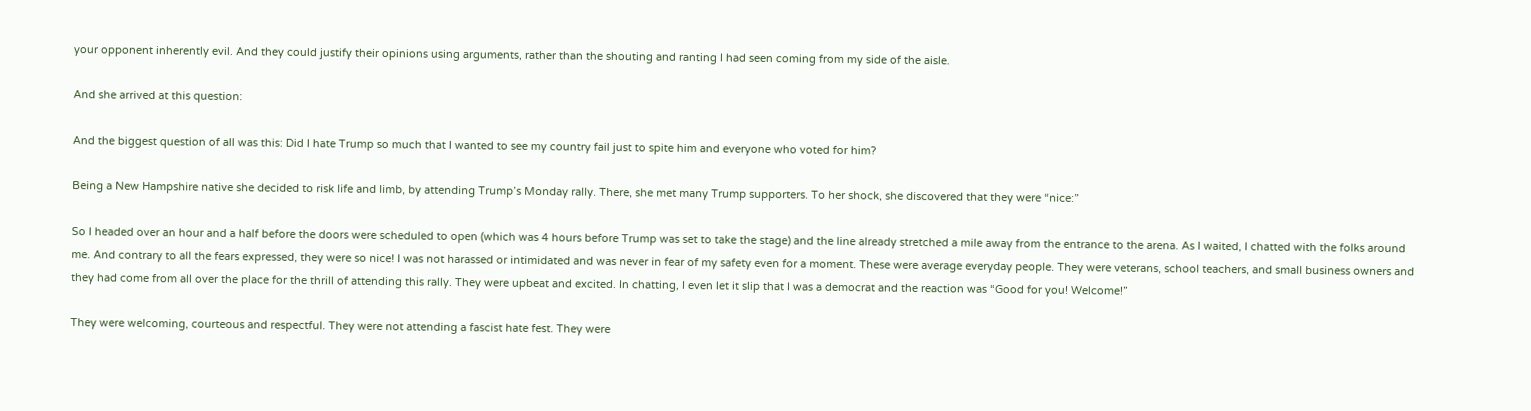your opponent inherently evil. And they could justify their opinions using arguments, rather than the shouting and ranting I had seen coming from my side of the aisle.

And she arrived at this question:

And the biggest question of all was this: Did I hate Trump so much that I wanted to see my country fail just to spite him and everyone who voted for him?

Being a New Hampshire native she decided to risk life and limb, by attending Trump’s Monday rally. There, she met many Trump supporters. To her shock, she discovered that they were “nice:”

So I headed over an hour and a half before the doors were scheduled to open (which was 4 hours before Trump was set to take the stage) and the line already stretched a mile away from the entrance to the arena. As I waited, I chatted with the folks around me. And contrary to all the fears expressed, they were so nice! I was not harassed or intimidated and was never in fear of my safety even for a moment. These were average everyday people. They were veterans, school teachers, and small business owners and they had come from all over the place for the thrill of attending this rally. They were upbeat and excited. In chatting, I even let it slip that I was a democrat and the reaction was “Good for you! Welcome!”

They were welcoming, courteous and respectful. They were not attending a fascist hate fest. They were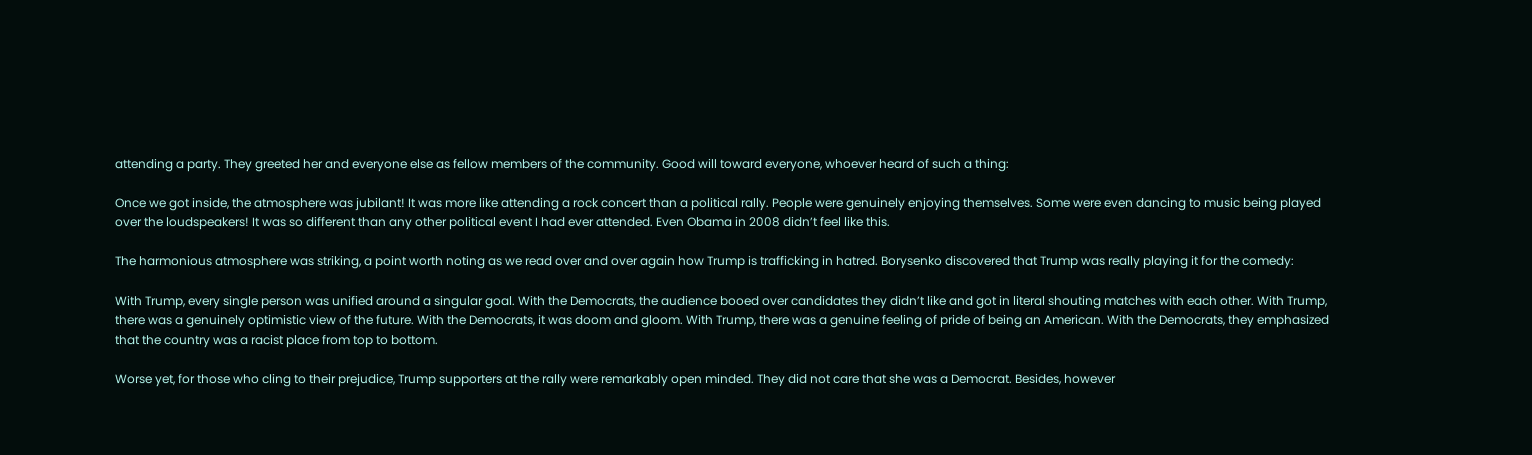attending a party. They greeted her and everyone else as fellow members of the community. Good will toward everyone, whoever heard of such a thing:

Once we got inside, the atmosphere was jubilant! It was more like attending a rock concert than a political rally. People were genuinely enjoying themselves. Some were even dancing to music being played over the loudspeakers! It was so different than any other political event I had ever attended. Even Obama in 2008 didn’t feel like this.

The harmonious atmosphere was striking, a point worth noting as we read over and over again how Trump is trafficking in hatred. Borysenko discovered that Trump was really playing it for the comedy:

With Trump, every single person was unified around a singular goal. With the Democrats, the audience booed over candidates they didn’t like and got in literal shouting matches with each other. With Trump, there was a genuinely optimistic view of the future. With the Democrats, it was doom and gloom. With Trump, there was a genuine feeling of pride of being an American. With the Democrats, they emphasized that the country was a racist place from top to bottom.

Worse yet, for those who cling to their prejudice, Trump supporters at the rally were remarkably open minded. They did not care that she was a Democrat. Besides, however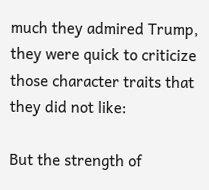much they admired Trump, they were quick to criticize those character traits that they did not like:

But the strength of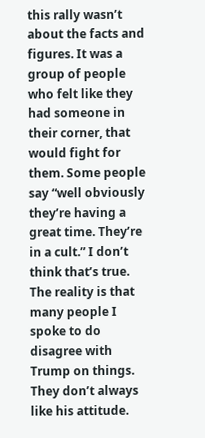this rally wasn’t about the facts and figures. It was a group of people who felt like they had someone in their corner, that would fight for them. Some people say “well obviously they’re having a great time. They’re in a cult.” I don’t think that’s true. The reality is that many people I spoke to do disagree with Trump on things. They don’t always like his attitude.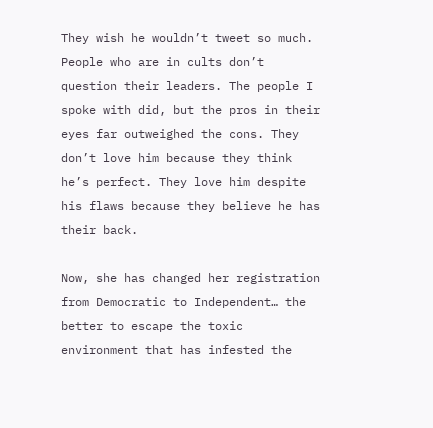They wish he wouldn’t tweet so much. People who are in cults don’t question their leaders. The people I spoke with did, but the pros in their eyes far outweighed the cons. They don’t love him because they think he’s perfect. They love him despite his flaws because they believe he has their back.

Now, she has changed her registration from Democratic to Independent… the better to escape the toxic environment that has infested the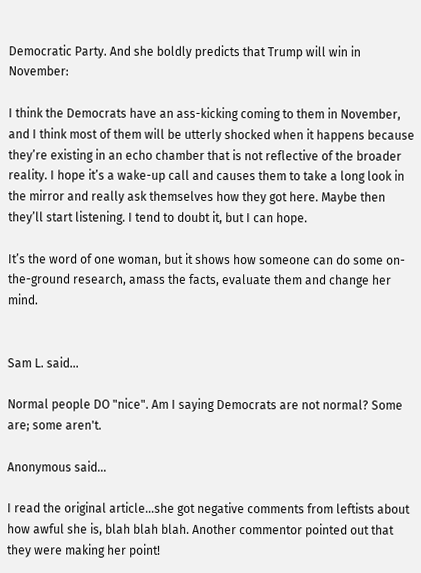Democratic Party. And she boldly predicts that Trump will win in November:

I think the Democrats have an ass-kicking coming to them in November, and I think most of them will be utterly shocked when it happens because they’re existing in an echo chamber that is not reflective of the broader reality. I hope it’s a wake-up call and causes them to take a long look in the mirror and really ask themselves how they got here. Maybe then they’ll start listening. I tend to doubt it, but I can hope.

It’s the word of one woman, but it shows how someone can do some on-the-ground research, amass the facts, evaluate them and change her mind.


Sam L. said...

Normal people DO "nice". Am I saying Democrats are not normal? Some are; some aren't.

Anonymous said...

I read the original article...she got negative comments from leftists about how awful she is, blah blah blah. Another commentor pointed out that they were making her point!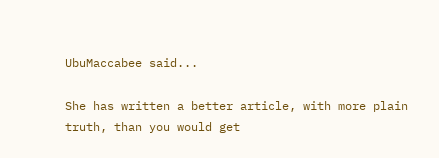UbuMaccabee said...

She has written a better article, with more plain truth, than you would get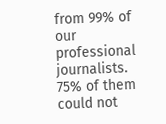from 99% of our professional journalists. 75% of them could not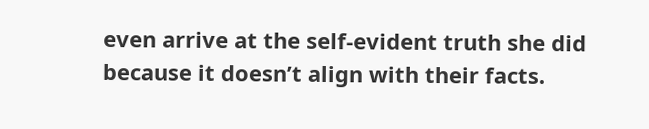even arrive at the self-evident truth she did because it doesn’t align with their facts.